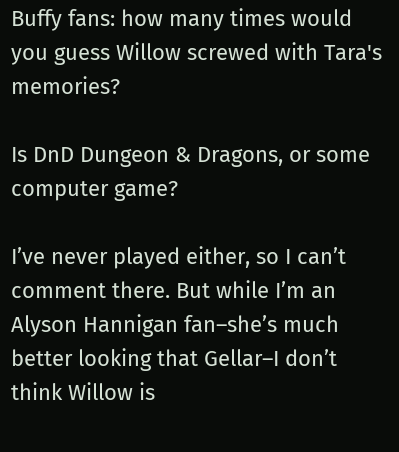Buffy fans: how many times would you guess Willow screwed with Tara's memories?

Is DnD Dungeon & Dragons, or some computer game?

I’ve never played either, so I can’t comment there. But while I’m an Alyson Hannigan fan–she’s much better looking that Gellar–I don’t think Willow is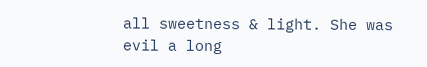all sweetness & light. She was evil a long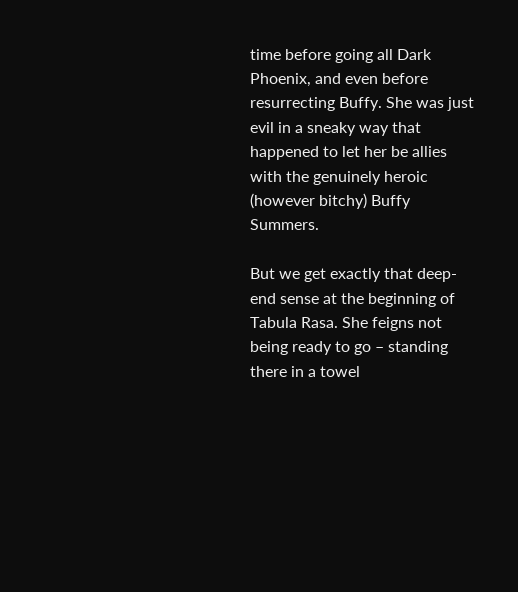time before going all Dark Phoenix, and even before resurrecting Buffy. She was just evil in a sneaky way that happened to let her be allies with the genuinely heroic (however bitchy) Buffy Summers.

But we get exactly that deep-end sense at the beginning of Tabula Rasa. She feigns not being ready to go – standing there in a towel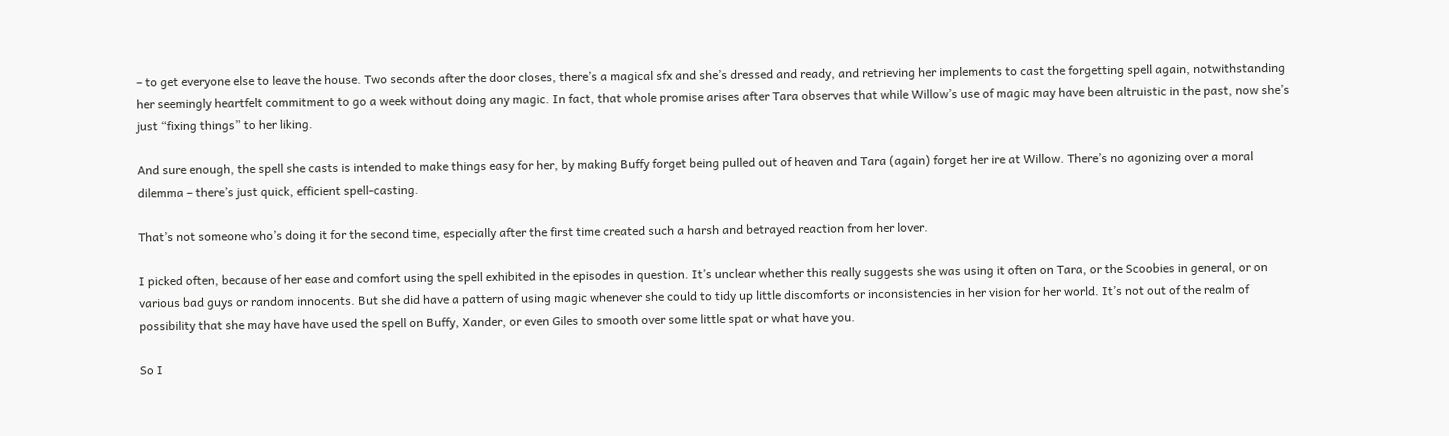– to get everyone else to leave the house. Two seconds after the door closes, there’s a magical sfx and she’s dressed and ready, and retrieving her implements to cast the forgetting spell again, notwithstanding her seemingly heartfelt commitment to go a week without doing any magic. In fact, that whole promise arises after Tara observes that while Willow’s use of magic may have been altruistic in the past, now she’s just “fixing things” to her liking.

And sure enough, the spell she casts is intended to make things easy for her, by making Buffy forget being pulled out of heaven and Tara (again) forget her ire at Willow. There’s no agonizing over a moral dilemma – there’s just quick, efficient spell-casting.

That’s not someone who’s doing it for the second time, especially after the first time created such a harsh and betrayed reaction from her lover.

I picked often, because of her ease and comfort using the spell exhibited in the episodes in question. It’s unclear whether this really suggests she was using it often on Tara, or the Scoobies in general, or on various bad guys or random innocents. But she did have a pattern of using magic whenever she could to tidy up little discomforts or inconsistencies in her vision for her world. It’s not out of the realm of possibility that she may have have used the spell on Buffy, Xander, or even Giles to smooth over some little spat or what have you.

So I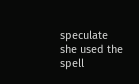speculate she used the spell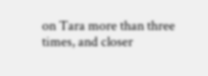on Tara more than three times, and closer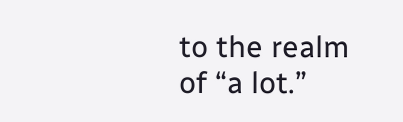to the realm of “a lot.”